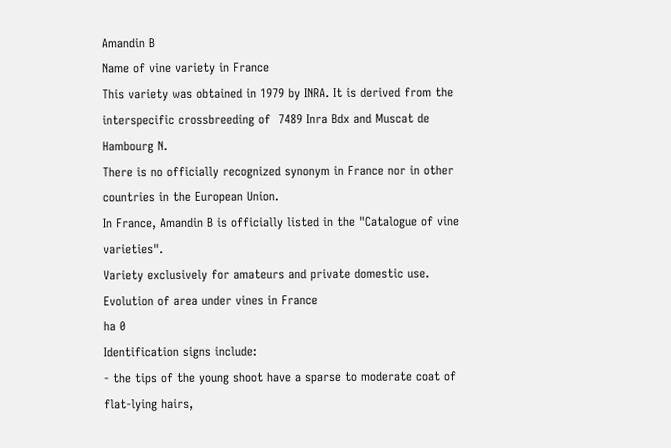Amandin B
Name of vine variety in France
This variety was obtained in 1979 by INRA. It is derived from the interspecific crossbreeding of  7489 Inra Bdx and Muscat de Hambourg N.
There is no officially recognized synonym in France nor in other countries in the European Union.
In France, Amandin B is officially listed in the "Catalogue of vine varieties".
Variety exclusively for amateurs and private domestic use.
Evolution of area under vines in France
ha 0
Identification signs include:
- the tips of the young shoot have a sparse to moderate coat of flat-lying hairs,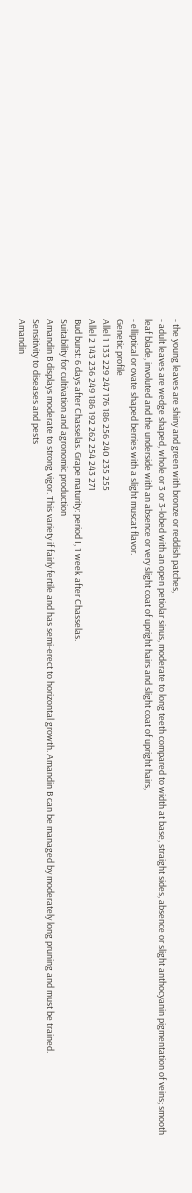- the young leaves are shiny and green with bronze or reddish patches,
- adult leaves are wedge shaped, whole or 3 or 3-lobed with an open petiolar sinus, moderate to long teeth compared to width at base, straight sides, absence or slight anthocyanin pigmentation of veins; smooth leaf blade, involuted and the underside with an absence or very slight coat of upright hairs and slight coat of upright hairs,
- elliptical or ovate shaped berries with a slight muscat flavor.
Genetic profile
Allel 1 133 229 247 176 186 256 240 235 255
Allel 2 143 236 249 186 192 262 254 243 271
Bud burst: 6 days after Chasselas. Grape maturity: period I, 1 week after Chasselas.
Suitability for cultivation and agronomic production
Amandin B displays moderate to strong vigor. This variety if fairly fertile and has semi-erect to horizontal growth. Amandin B can be managed by moderately long pruning and must be trained.
Sensitivity to diseases and pests
Amandin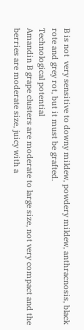B is not  very sensitive to downy mildew, powdery mildew, anthracnosis, black rote and grey rot, but it must be grafted.
Technological potential
Amandin B grape clusters are moderate to large size, not very compact and the berries are moderate size, juicy with a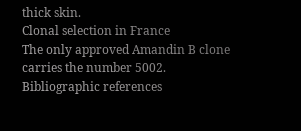thick skin.
Clonal selection in France
The only approved Amandin B clone carries the number 5002.
Bibliographic references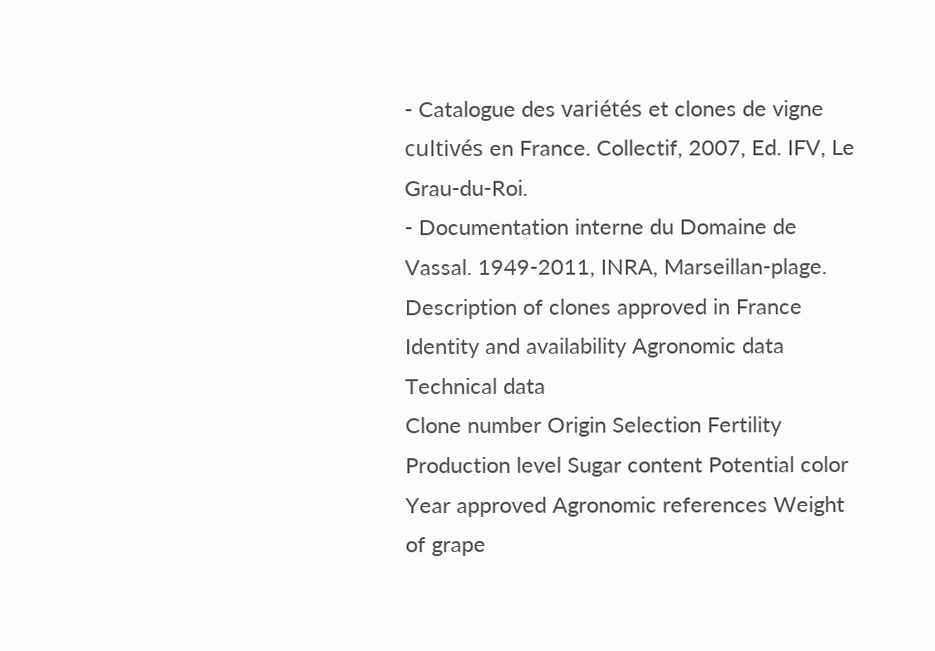- Catalogue des variétés et clones de vigne cultivés en France. Collectif, 2007, Ed. IFV, Le Grau-du-Roi.
- Documentation interne du Domaine de Vassal. 1949-2011, INRA, Marseillan-plage.
Description of clones approved in France
Identity and availability Agronomic data Technical data
Clone number Origin Selection Fertility Production level Sugar content Potential color
Year approved Agronomic references Weight of grape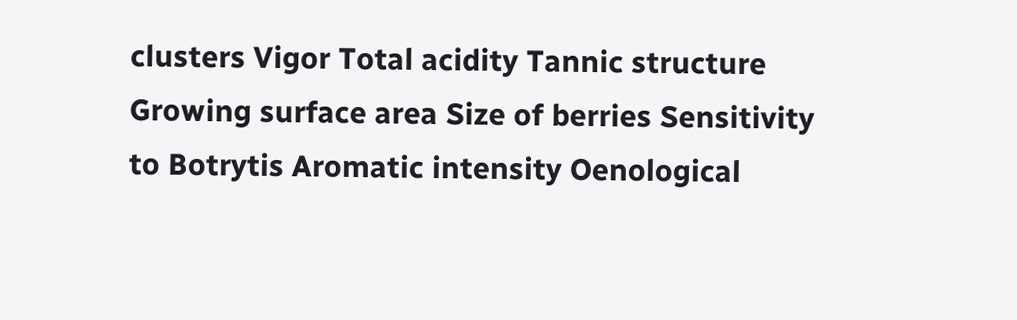clusters Vigor Total acidity Tannic structure
Growing surface area Size of berries Sensitivity to Botrytis Aromatic intensity Oenological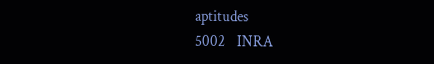aptitudes
5002    INRA